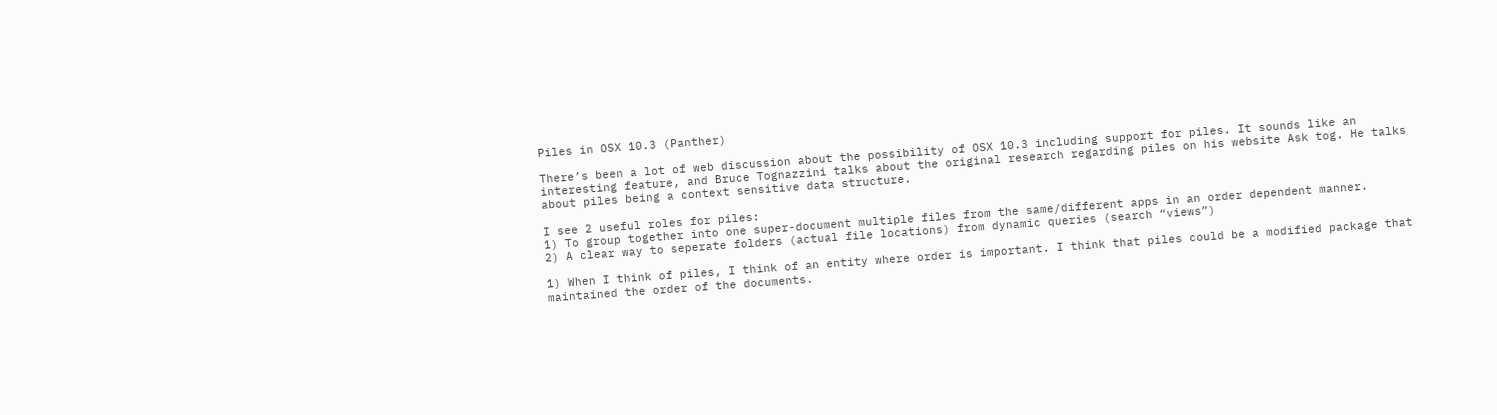Piles in OSX 10.3 (Panther)

There’s been a lot of web discussion about the possibility of OSX 10.3 including support for piles. It sounds like an interesting feature, and Bruce Tognazzini talks about the original research regarding piles on his website Ask tog. He talks about piles being a context sensitive data structure.

I see 2 useful roles for piles:
1) To group together into one super-document multiple files from the same/different apps in an order dependent manner.
2) A clear way to seperate folders (actual file locations) from dynamic queries (search “views”)

1) When I think of piles, I think of an entity where order is important. I think that piles could be a modified package that maintained the order of the documents.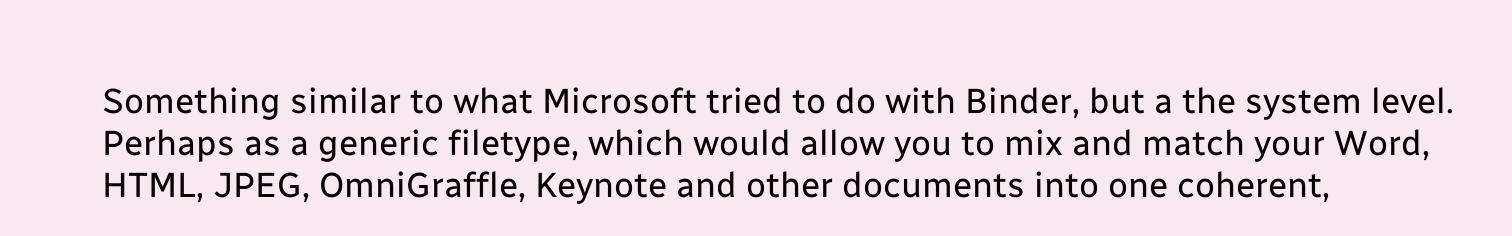Something similar to what Microsoft tried to do with Binder, but a the system level. Perhaps as a generic filetype, which would allow you to mix and match your Word, HTML, JPEG, OmniGraffle, Keynote and other documents into one coherent,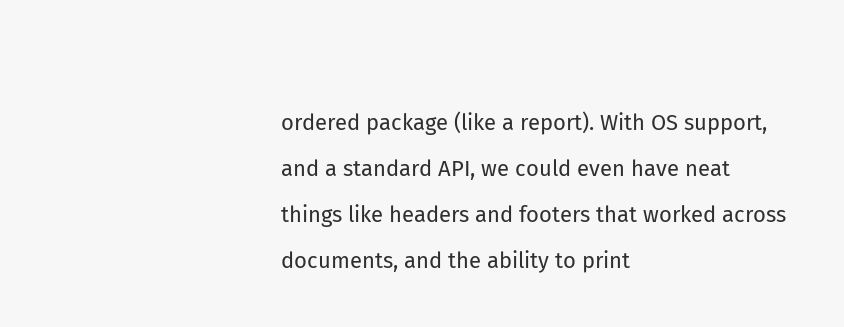ordered package (like a report). With OS support, and a standard API, we could even have neat things like headers and footers that worked across documents, and the ability to print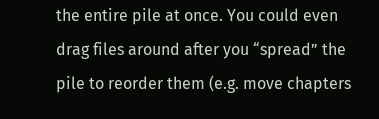the entire pile at once. You could even drag files around after you “spread” the pile to reorder them (e.g. move chapters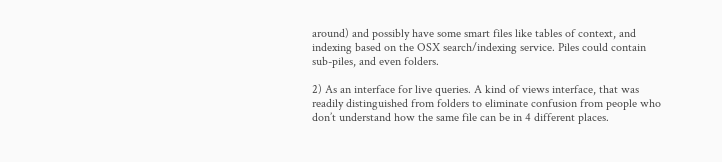around) and possibly have some smart files like tables of context, and indexing based on the OSX search/indexing service. Piles could contain sub-piles, and even folders.

2) As an interface for live queries. A kind of views interface, that was readily distinguished from folders to eliminate confusion from people who don’t understand how the same file can be in 4 different places.